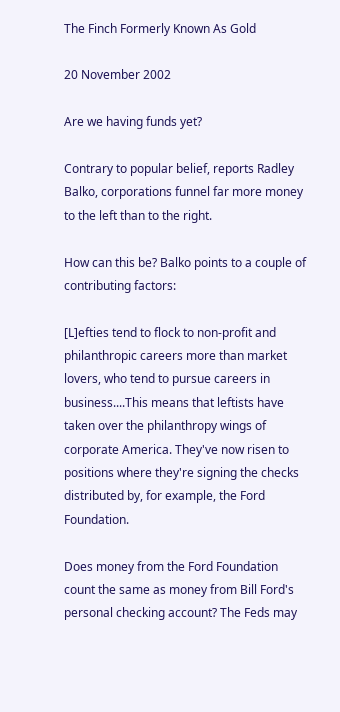The Finch Formerly Known As Gold

20 November 2002

Are we having funds yet?

Contrary to popular belief, reports Radley Balko, corporations funnel far more money to the left than to the right.

How can this be? Balko points to a couple of contributing factors:

[L]efties tend to flock to non-profit and philanthropic careers more than market lovers, who tend to pursue careers in business....This means that leftists have taken over the philanthropy wings of corporate America. They've now risen to positions where they're signing the checks distributed by, for example, the Ford Foundation.

Does money from the Ford Foundation count the same as money from Bill Ford's personal checking account? The Feds may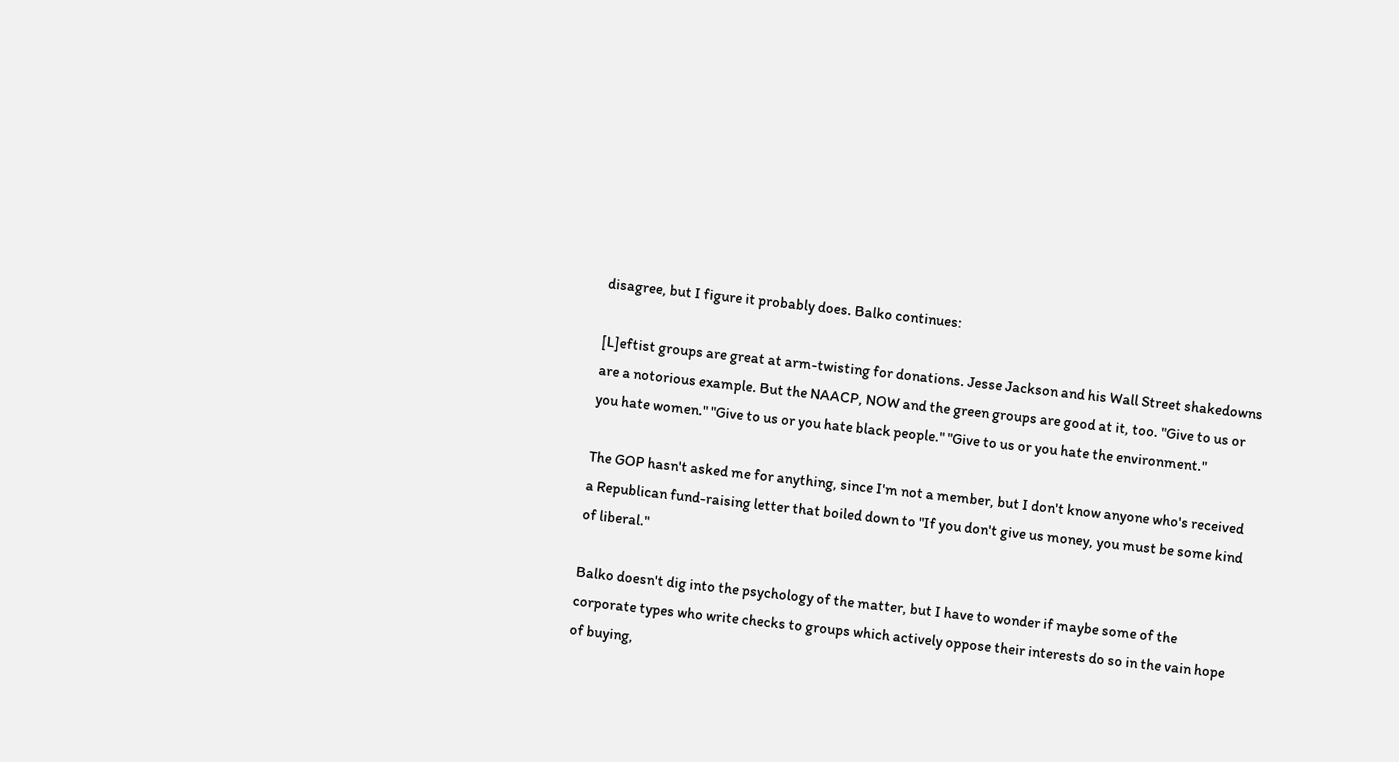disagree, but I figure it probably does. Balko continues:

[L]eftist groups are great at arm-twisting for donations. Jesse Jackson and his Wall Street shakedowns are a notorious example. But the NAACP, NOW and the green groups are good at it, too. "Give to us or you hate women." "Give to us or you hate black people." "Give to us or you hate the environment."

The GOP hasn't asked me for anything, since I'm not a member, but I don't know anyone who's received a Republican fund-raising letter that boiled down to "If you don't give us money, you must be some kind of liberal."

Balko doesn't dig into the psychology of the matter, but I have to wonder if maybe some of the corporate types who write checks to groups which actively oppose their interests do so in the vain hope of buying,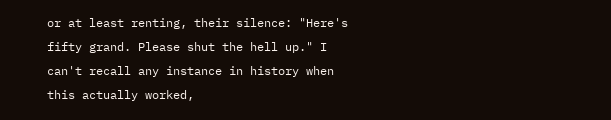or at least renting, their silence: "Here's fifty grand. Please shut the hell up." I can't recall any instance in history when this actually worked,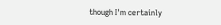though I'm certainly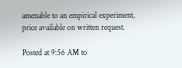amenable to an empirical experiment, price available on written request.

Posted at 9:56 AM to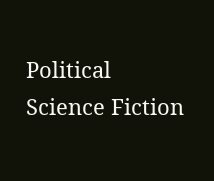Political Science Fiction